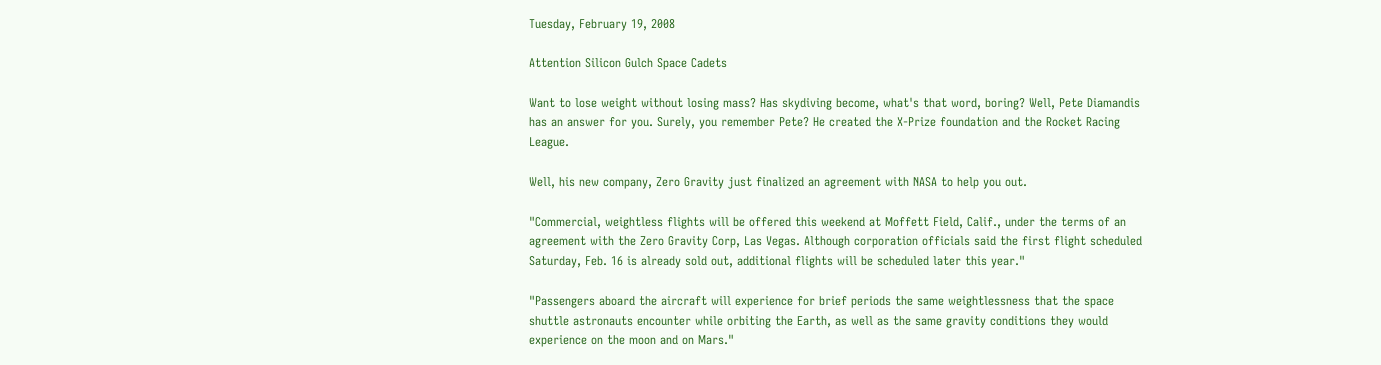Tuesday, February 19, 2008

Attention Silicon Gulch Space Cadets

Want to lose weight without losing mass? Has skydiving become, what's that word, boring? Well, Pete Diamandis has an answer for you. Surely, you remember Pete? He created the X-Prize foundation and the Rocket Racing League.

Well, his new company, Zero Gravity just finalized an agreement with NASA to help you out.

"Commercial, weightless flights will be offered this weekend at Moffett Field, Calif., under the terms of an agreement with the Zero Gravity Corp, Las Vegas. Although corporation officials said the first flight scheduled Saturday, Feb. 16 is already sold out, additional flights will be scheduled later this year."

"Passengers aboard the aircraft will experience for brief periods the same weightlessness that the space shuttle astronauts encounter while orbiting the Earth, as well as the same gravity conditions they would experience on the moon and on Mars."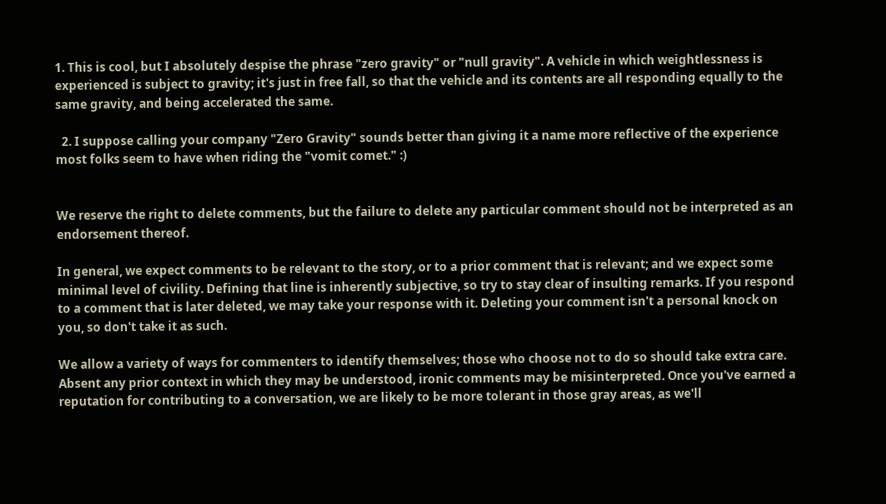1. This is cool, but I absolutely despise the phrase "zero gravity" or "null gravity". A vehicle in which weightlessness is experienced is subject to gravity; it's just in free fall, so that the vehicle and its contents are all responding equally to the same gravity, and being accelerated the same.

  2. I suppose calling your company "Zero Gravity" sounds better than giving it a name more reflective of the experience most folks seem to have when riding the "vomit comet." :)


We reserve the right to delete comments, but the failure to delete any particular comment should not be interpreted as an endorsement thereof.

In general, we expect comments to be relevant to the story, or to a prior comment that is relevant; and we expect some minimal level of civility. Defining that line is inherently subjective, so try to stay clear of insulting remarks. If you respond to a comment that is later deleted, we may take your response with it. Deleting your comment isn't a personal knock on you, so don't take it as such.

We allow a variety of ways for commenters to identify themselves; those who choose not to do so should take extra care. Absent any prior context in which they may be understood, ironic comments may be misinterpreted. Once you've earned a reputation for contributing to a conversation, we are likely to be more tolerant in those gray areas, as we'll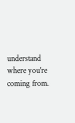understand where you're coming from.